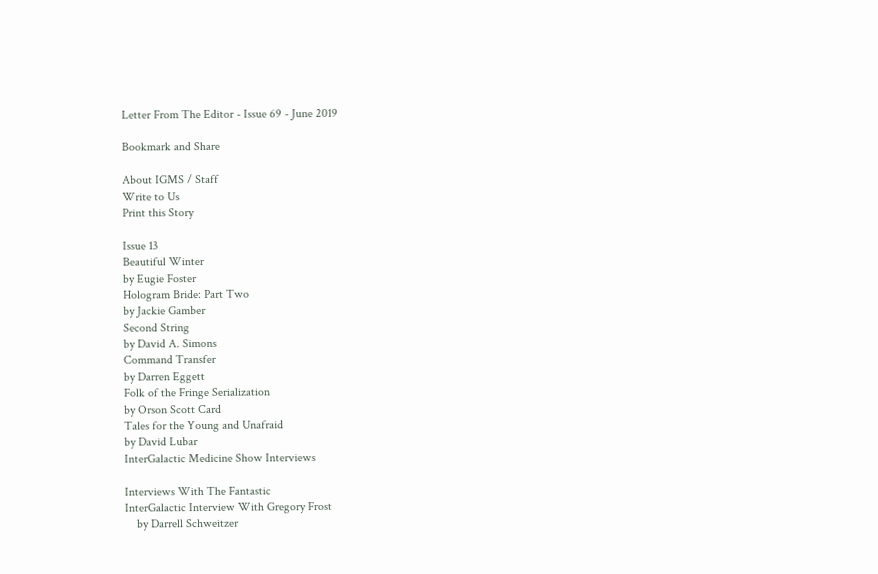Letter From The Editor - Issue 69 - June 2019

Bookmark and Share

About IGMS / Staff
Write to Us
Print this Story

Issue 13
Beautiful Winter
by Eugie Foster
Hologram Bride: Part Two
by Jackie Gamber
Second String
by David A. Simons
Command Transfer
by Darren Eggett
Folk of the Fringe Serialization
by Orson Scott Card
Tales for the Young and Unafraid
by David Lubar
InterGalactic Medicine Show Interviews

Interviews With The Fantastic
InterGalactic Interview With Gregory Frost
    by Darrell Schweitzer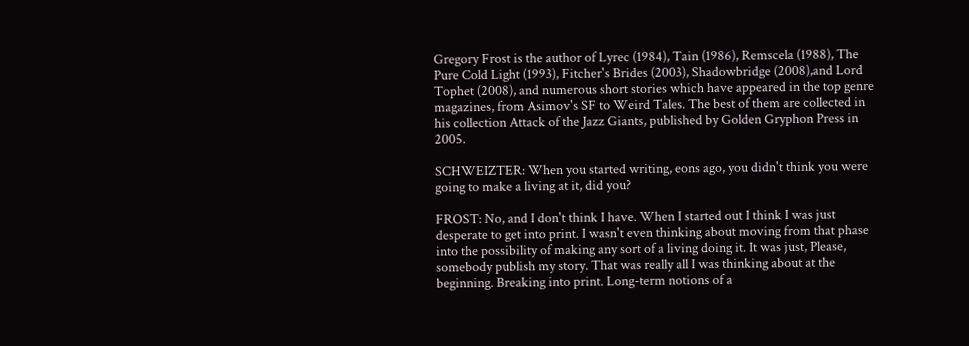Gregory Frost is the author of Lyrec (1984), Tain (1986), Remscela (1988), The Pure Cold Light (1993), Fitcher's Brides (2003), Shadowbridge (2008),and Lord Tophet (2008), and numerous short stories which have appeared in the top genre magazines, from Asimov's SF to Weird Tales. The best of them are collected in his collection Attack of the Jazz Giants, published by Golden Gryphon Press in 2005.

SCHWEIZTER: When you started writing, eons ago, you didn't think you were going to make a living at it, did you?

FROST: No, and I don't think I have. When I started out I think I was just desperate to get into print. I wasn't even thinking about moving from that phase into the possibility of making any sort of a living doing it. It was just, Please, somebody publish my story. That was really all I was thinking about at the beginning. Breaking into print. Long-term notions of a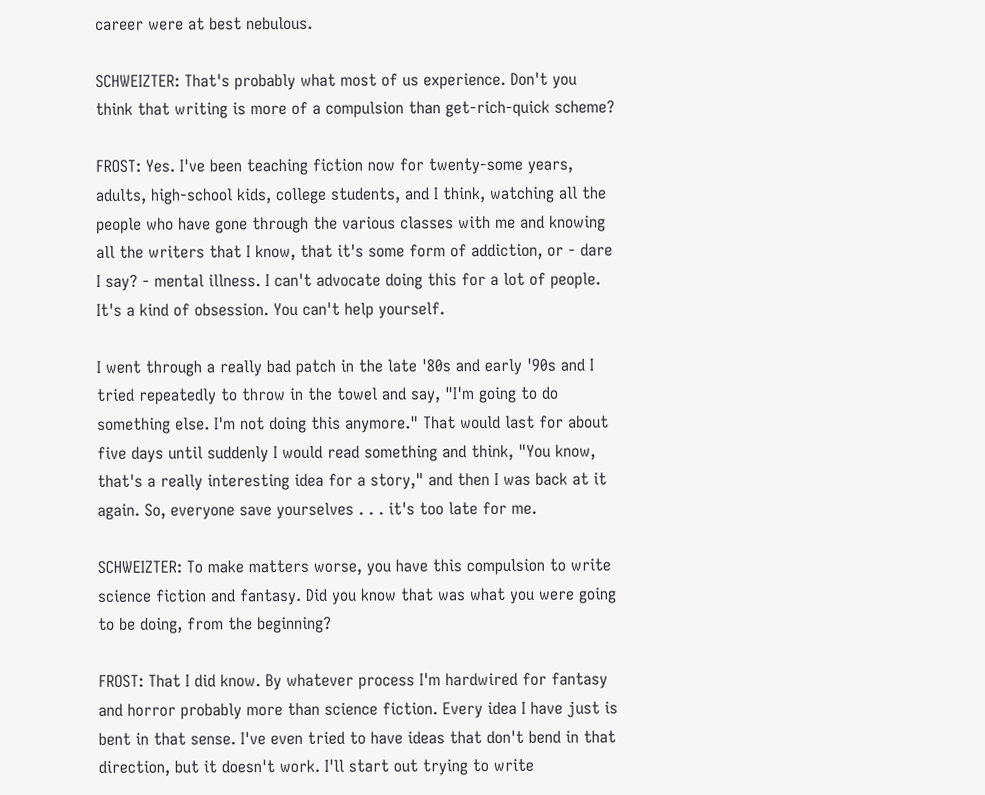career were at best nebulous.

SCHWEIZTER: That's probably what most of us experience. Don't you think that writing is more of a compulsion than get-rich-quick scheme?

FROST: Yes. I've been teaching fiction now for twenty-some years, adults, high-school kids, college students, and I think, watching all the people who have gone through the various classes with me and knowing all the writers that I know, that it's some form of addiction, or - dare I say? - mental illness. I can't advocate doing this for a lot of people. It's a kind of obsession. You can't help yourself.

I went through a really bad patch in the late '80s and early '90s and I tried repeatedly to throw in the towel and say, "I'm going to do something else. I'm not doing this anymore." That would last for about five days until suddenly I would read something and think, "You know, that's a really interesting idea for a story," and then I was back at it again. So, everyone save yourselves . . . it's too late for me.

SCHWEIZTER: To make matters worse, you have this compulsion to write science fiction and fantasy. Did you know that was what you were going to be doing, from the beginning?

FROST: That I did know. By whatever process I'm hardwired for fantasy and horror probably more than science fiction. Every idea I have just is bent in that sense. I've even tried to have ideas that don't bend in that direction, but it doesn't work. I'll start out trying to write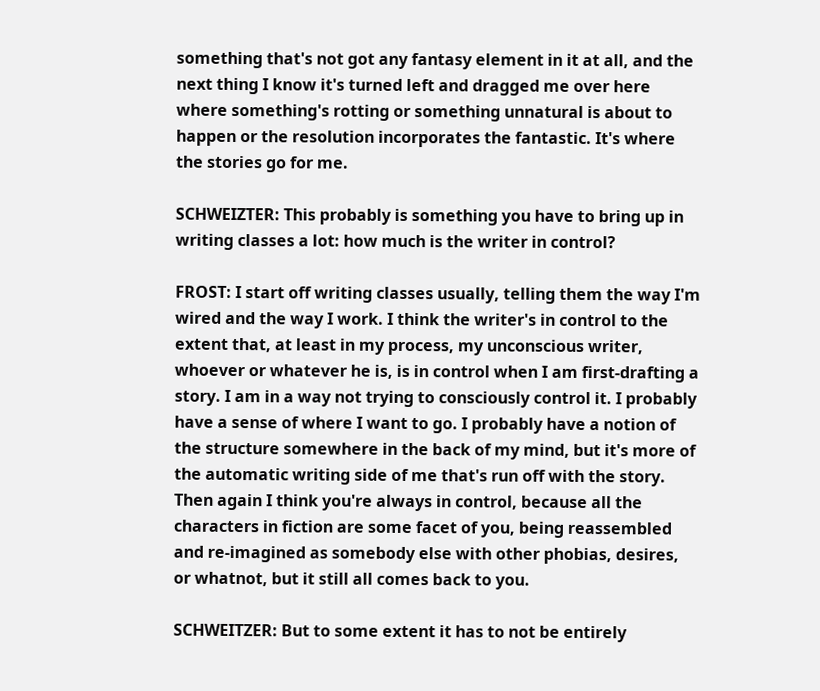something that's not got any fantasy element in it at all, and the next thing I know it's turned left and dragged me over here where something's rotting or something unnatural is about to happen or the resolution incorporates the fantastic. It's where the stories go for me.

SCHWEIZTER: This probably is something you have to bring up in writing classes a lot: how much is the writer in control?

FROST: I start off writing classes usually, telling them the way I'm wired and the way I work. I think the writer's in control to the extent that, at least in my process, my unconscious writer, whoever or whatever he is, is in control when I am first-drafting a story. I am in a way not trying to consciously control it. I probably have a sense of where I want to go. I probably have a notion of the structure somewhere in the back of my mind, but it's more of the automatic writing side of me that's run off with the story. Then again I think you're always in control, because all the characters in fiction are some facet of you, being reassembled and re-imagined as somebody else with other phobias, desires, or whatnot, but it still all comes back to you.

SCHWEITZER: But to some extent it has to not be entirely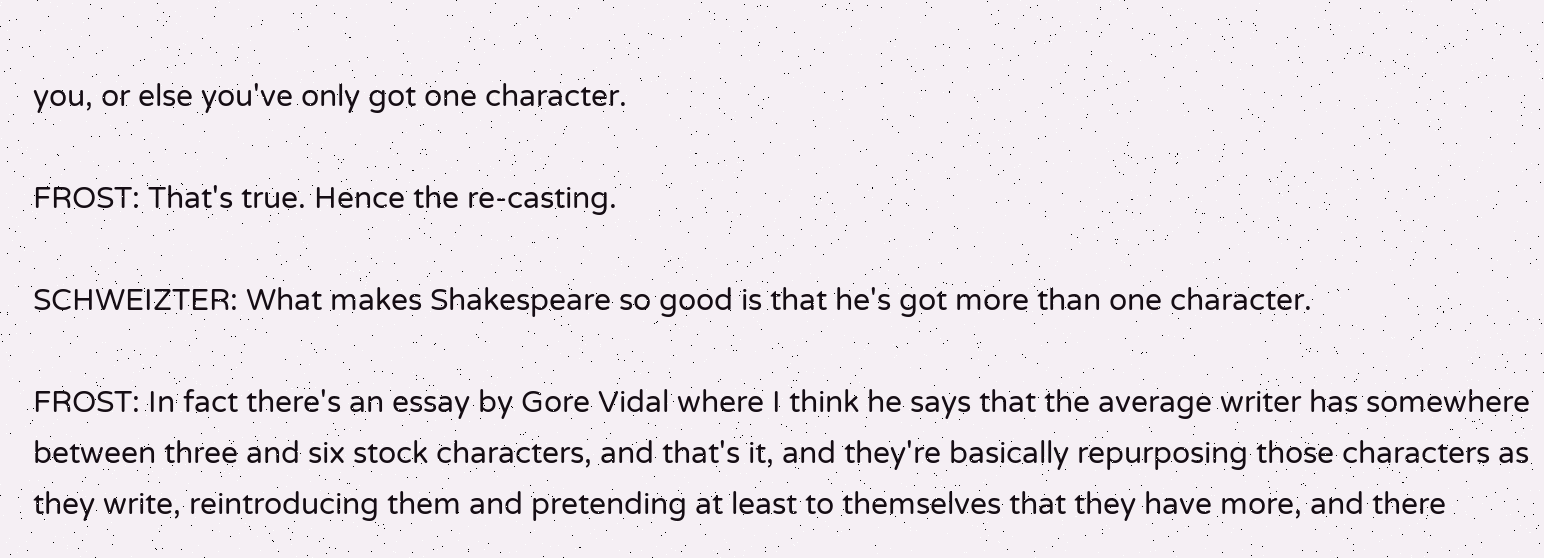you, or else you've only got one character.

FROST: That's true. Hence the re-casting.

SCHWEIZTER: What makes Shakespeare so good is that he's got more than one character.

FROST: In fact there's an essay by Gore Vidal where I think he says that the average writer has somewhere between three and six stock characters, and that's it, and they're basically repurposing those characters as they write, reintroducing them and pretending at least to themselves that they have more, and there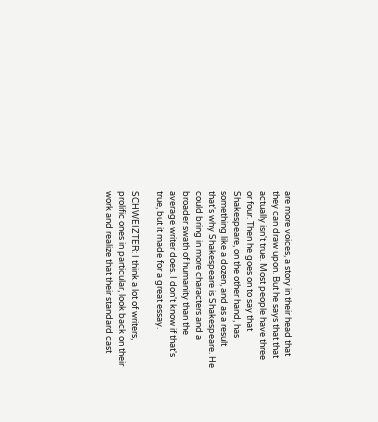are more voices, a story in their head that they can draw upon. But he says that that actually isn't true. Most people have three or four. Then he goes on to say that Shakespeare, on the other hand, has something like a dozen, and as a result that's why Shakespeare is Shakespeare. He could bring in more characters and a broader swath of humanity than the average writer does. I don't know if that's true, but it made for a great essay.

SCHWEIZTER: I think a lot of writers, prolific ones in particular, look back on their work and realize that their standard cast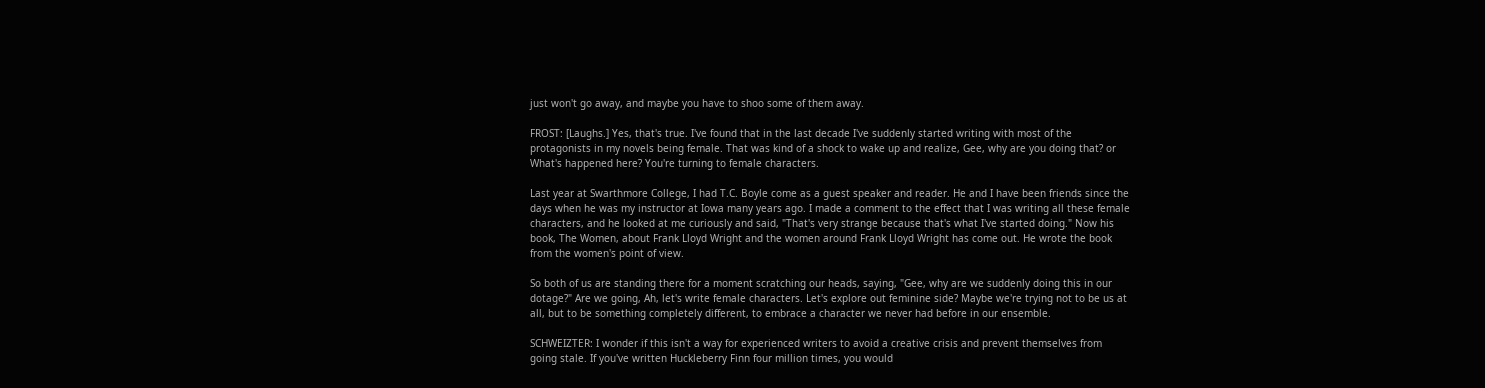just won't go away, and maybe you have to shoo some of them away.

FROST: [Laughs.] Yes, that's true. I've found that in the last decade I've suddenly started writing with most of the protagonists in my novels being female. That was kind of a shock to wake up and realize, Gee, why are you doing that? or What's happened here? You're turning to female characters.

Last year at Swarthmore College, I had T.C. Boyle come as a guest speaker and reader. He and I have been friends since the days when he was my instructor at Iowa many years ago. I made a comment to the effect that I was writing all these female characters, and he looked at me curiously and said, "That's very strange because that's what I've started doing." Now his book, The Women, about Frank Lloyd Wright and the women around Frank Lloyd Wright has come out. He wrote the book from the women's point of view.

So both of us are standing there for a moment scratching our heads, saying, "Gee, why are we suddenly doing this in our dotage?" Are we going, Ah, let's write female characters. Let's explore out feminine side? Maybe we're trying not to be us at all, but to be something completely different, to embrace a character we never had before in our ensemble.

SCHWEIZTER: I wonder if this isn't a way for experienced writers to avoid a creative crisis and prevent themselves from going stale. If you've written Huckleberry Finn four million times, you would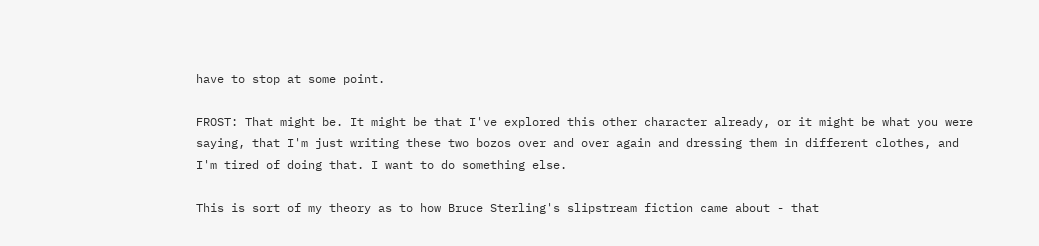have to stop at some point.

FROST: That might be. It might be that I've explored this other character already, or it might be what you were saying, that I'm just writing these two bozos over and over again and dressing them in different clothes, and I'm tired of doing that. I want to do something else.

This is sort of my theory as to how Bruce Sterling's slipstream fiction came about - that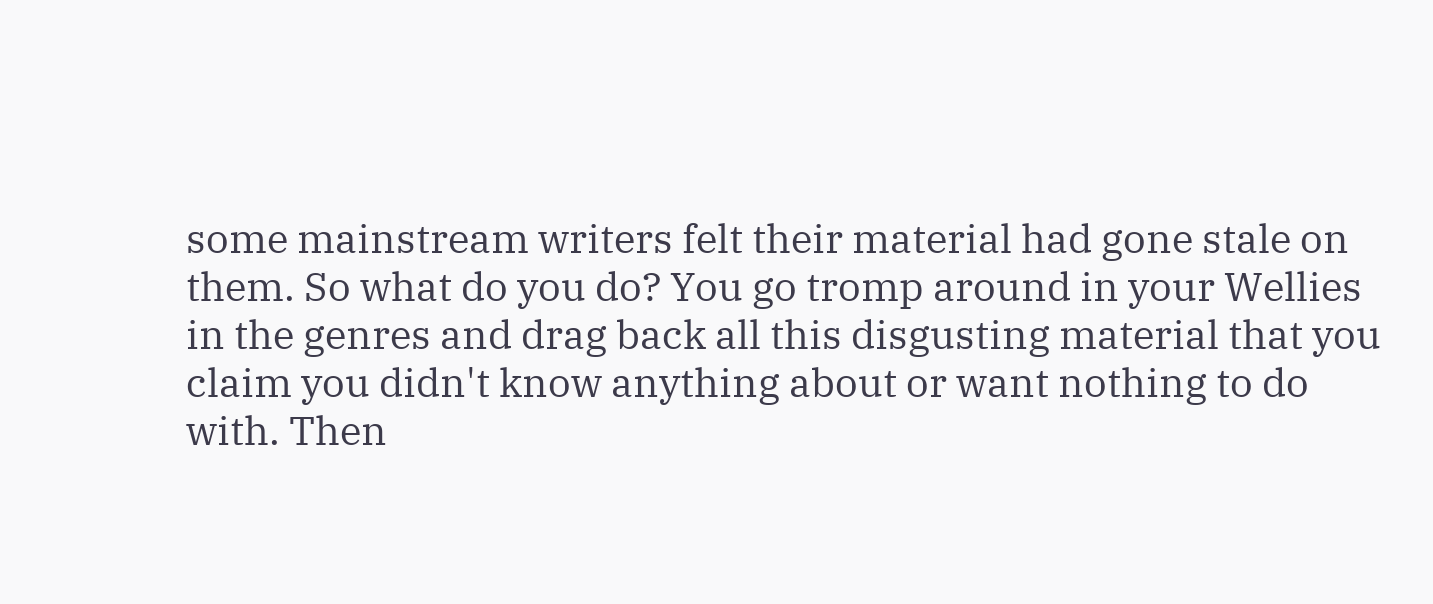some mainstream writers felt their material had gone stale on them. So what do you do? You go tromp around in your Wellies in the genres and drag back all this disgusting material that you claim you didn't know anything about or want nothing to do with. Then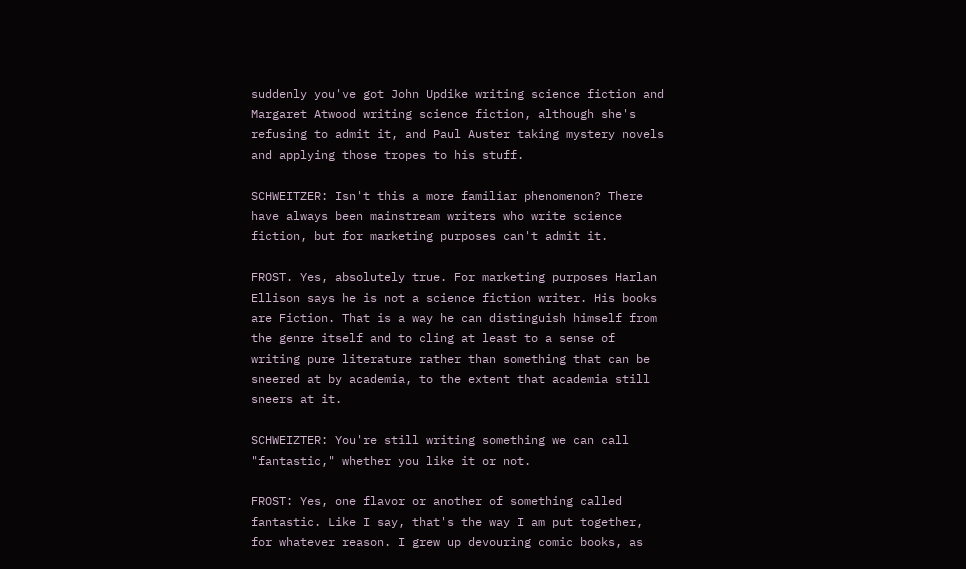suddenly you've got John Updike writing science fiction and Margaret Atwood writing science fiction, although she's refusing to admit it, and Paul Auster taking mystery novels and applying those tropes to his stuff.

SCHWEITZER: Isn't this a more familiar phenomenon? There have always been mainstream writers who write science fiction, but for marketing purposes can't admit it.

FROST. Yes, absolutely true. For marketing purposes Harlan Ellison says he is not a science fiction writer. His books are Fiction. That is a way he can distinguish himself from the genre itself and to cling at least to a sense of writing pure literature rather than something that can be sneered at by academia, to the extent that academia still sneers at it.

SCHWEIZTER: You're still writing something we can call "fantastic," whether you like it or not.

FROST: Yes, one flavor or another of something called fantastic. Like I say, that's the way I am put together, for whatever reason. I grew up devouring comic books, as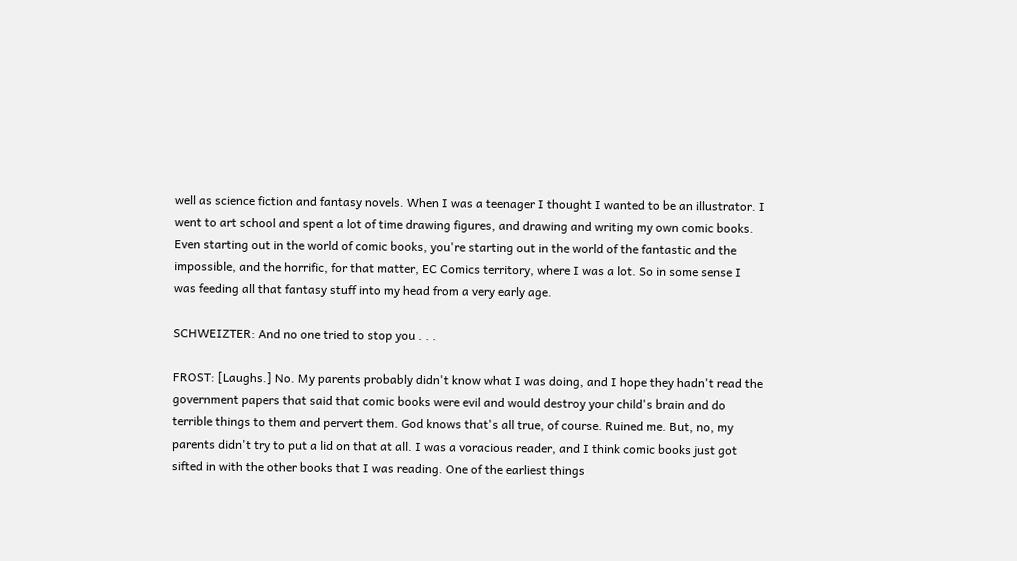well as science fiction and fantasy novels. When I was a teenager I thought I wanted to be an illustrator. I went to art school and spent a lot of time drawing figures, and drawing and writing my own comic books. Even starting out in the world of comic books, you're starting out in the world of the fantastic and the impossible, and the horrific, for that matter, EC Comics territory, where I was a lot. So in some sense I was feeding all that fantasy stuff into my head from a very early age.

SCHWEIZTER: And no one tried to stop you . . .

FROST: [Laughs.] No. My parents probably didn't know what I was doing, and I hope they hadn't read the government papers that said that comic books were evil and would destroy your child's brain and do terrible things to them and pervert them. God knows that's all true, of course. Ruined me. But, no, my parents didn't try to put a lid on that at all. I was a voracious reader, and I think comic books just got sifted in with the other books that I was reading. One of the earliest things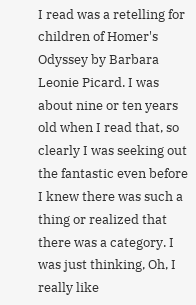I read was a retelling for children of Homer's Odyssey by Barbara Leonie Picard. I was about nine or ten years old when I read that, so clearly I was seeking out the fantastic even before I knew there was such a thing or realized that there was a category. I was just thinking, Oh, I really like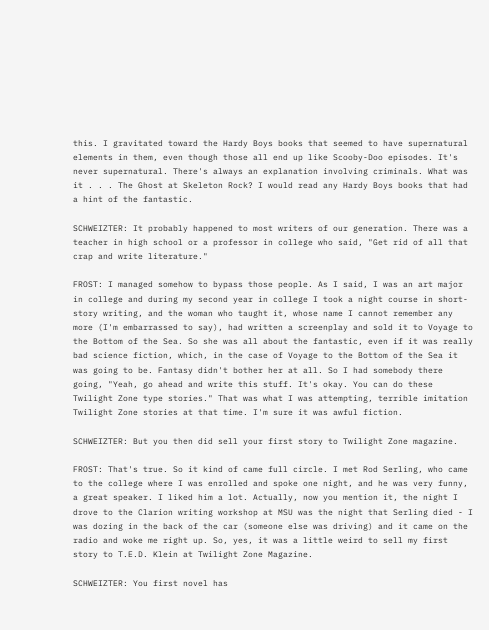this. I gravitated toward the Hardy Boys books that seemed to have supernatural elements in them, even though those all end up like Scooby-Doo episodes. It's never supernatural. There's always an explanation involving criminals. What was it . . . The Ghost at Skeleton Rock? I would read any Hardy Boys books that had a hint of the fantastic.

SCHWEIZTER: It probably happened to most writers of our generation. There was a teacher in high school or a professor in college who said, "Get rid of all that crap and write literature."

FROST: I managed somehow to bypass those people. As I said, I was an art major in college and during my second year in college I took a night course in short-story writing, and the woman who taught it, whose name I cannot remember any more (I'm embarrassed to say), had written a screenplay and sold it to Voyage to the Bottom of the Sea. So she was all about the fantastic, even if it was really bad science fiction, which, in the case of Voyage to the Bottom of the Sea it was going to be. Fantasy didn't bother her at all. So I had somebody there going, "Yeah, go ahead and write this stuff. It's okay. You can do these Twilight Zone type stories." That was what I was attempting, terrible imitation Twilight Zone stories at that time. I'm sure it was awful fiction.

SCHWEIZTER: But you then did sell your first story to Twilight Zone magazine.

FROST: That's true. So it kind of came full circle. I met Rod Serling, who came to the college where I was enrolled and spoke one night, and he was very funny, a great speaker. I liked him a lot. Actually, now you mention it, the night I drove to the Clarion writing workshop at MSU was the night that Serling died - I was dozing in the back of the car (someone else was driving) and it came on the radio and woke me right up. So, yes, it was a little weird to sell my first story to T.E.D. Klein at Twilight Zone Magazine.

SCHWEIZTER: You first novel has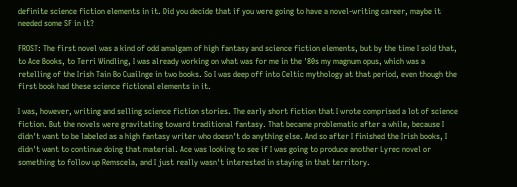definite science fiction elements in it. Did you decide that if you were going to have a novel-writing career, maybe it needed some SF in it?

FROST: The first novel was a kind of odd amalgam of high fantasy and science fiction elements, but by the time I sold that, to Ace Books, to Terri Windling, I was already working on what was for me in the '80s my magnum opus, which was a retelling of the Irish Tain Bo Cuailnge in two books. So I was deep off into Celtic mythology at that period, even though the first book had these science fictional elements in it.

I was, however, writing and selling science fiction stories. The early short fiction that I wrote comprised a lot of science fiction. But the novels were gravitating toward traditional fantasy. That became problematic after a while, because I didn't want to be labeled as a high fantasy writer who doesn't do anything else. And so after I finished the Irish books, I didn't want to continue doing that material. Ace was looking to see if I was going to produce another Lyrec novel or something to follow up Remscela, and I just really wasn't interested in staying in that territory.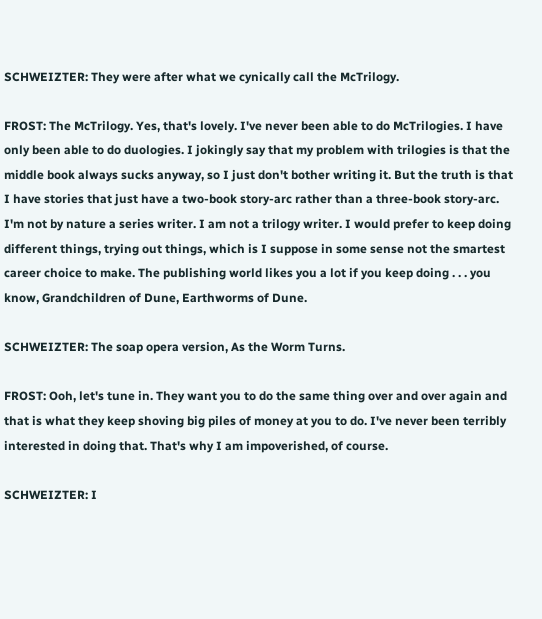SCHWEIZTER: They were after what we cynically call the McTrilogy.

FROST: The McTrilogy. Yes, that's lovely. I've never been able to do McTrilogies. I have only been able to do duologies. I jokingly say that my problem with trilogies is that the middle book always sucks anyway, so I just don't bother writing it. But the truth is that I have stories that just have a two-book story-arc rather than a three-book story-arc. I'm not by nature a series writer. I am not a trilogy writer. I would prefer to keep doing different things, trying out things, which is I suppose in some sense not the smartest career choice to make. The publishing world likes you a lot if you keep doing . . . you know, Grandchildren of Dune, Earthworms of Dune.

SCHWEIZTER: The soap opera version, As the Worm Turns.

FROST: Ooh, let's tune in. They want you to do the same thing over and over again and that is what they keep shoving big piles of money at you to do. I've never been terribly interested in doing that. That's why I am impoverished, of course.

SCHWEIZTER: I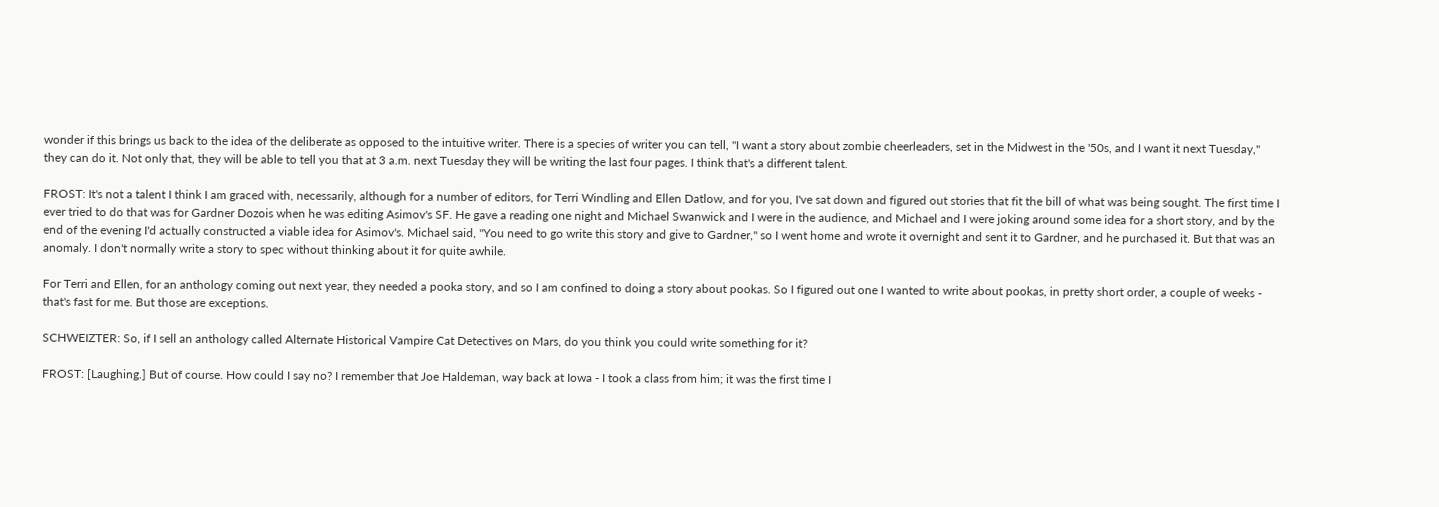wonder if this brings us back to the idea of the deliberate as opposed to the intuitive writer. There is a species of writer you can tell, "I want a story about zombie cheerleaders, set in the Midwest in the '50s, and I want it next Tuesday," they can do it. Not only that, they will be able to tell you that at 3 a.m. next Tuesday they will be writing the last four pages. I think that's a different talent.

FROST: It's not a talent I think I am graced with, necessarily, although for a number of editors, for Terri Windling and Ellen Datlow, and for you, I've sat down and figured out stories that fit the bill of what was being sought. The first time I ever tried to do that was for Gardner Dozois when he was editing Asimov's SF. He gave a reading one night and Michael Swanwick and I were in the audience, and Michael and I were joking around some idea for a short story, and by the end of the evening I'd actually constructed a viable idea for Asimov's. Michael said, "You need to go write this story and give to Gardner," so I went home and wrote it overnight and sent it to Gardner, and he purchased it. But that was an anomaly. I don't normally write a story to spec without thinking about it for quite awhile.

For Terri and Ellen, for an anthology coming out next year, they needed a pooka story, and so I am confined to doing a story about pookas. So I figured out one I wanted to write about pookas, in pretty short order, a couple of weeks - that's fast for me. But those are exceptions.

SCHWEIZTER: So, if I sell an anthology called Alternate Historical Vampire Cat Detectives on Mars, do you think you could write something for it?

FROST: [Laughing.] But of course. How could I say no? I remember that Joe Haldeman, way back at Iowa - I took a class from him; it was the first time I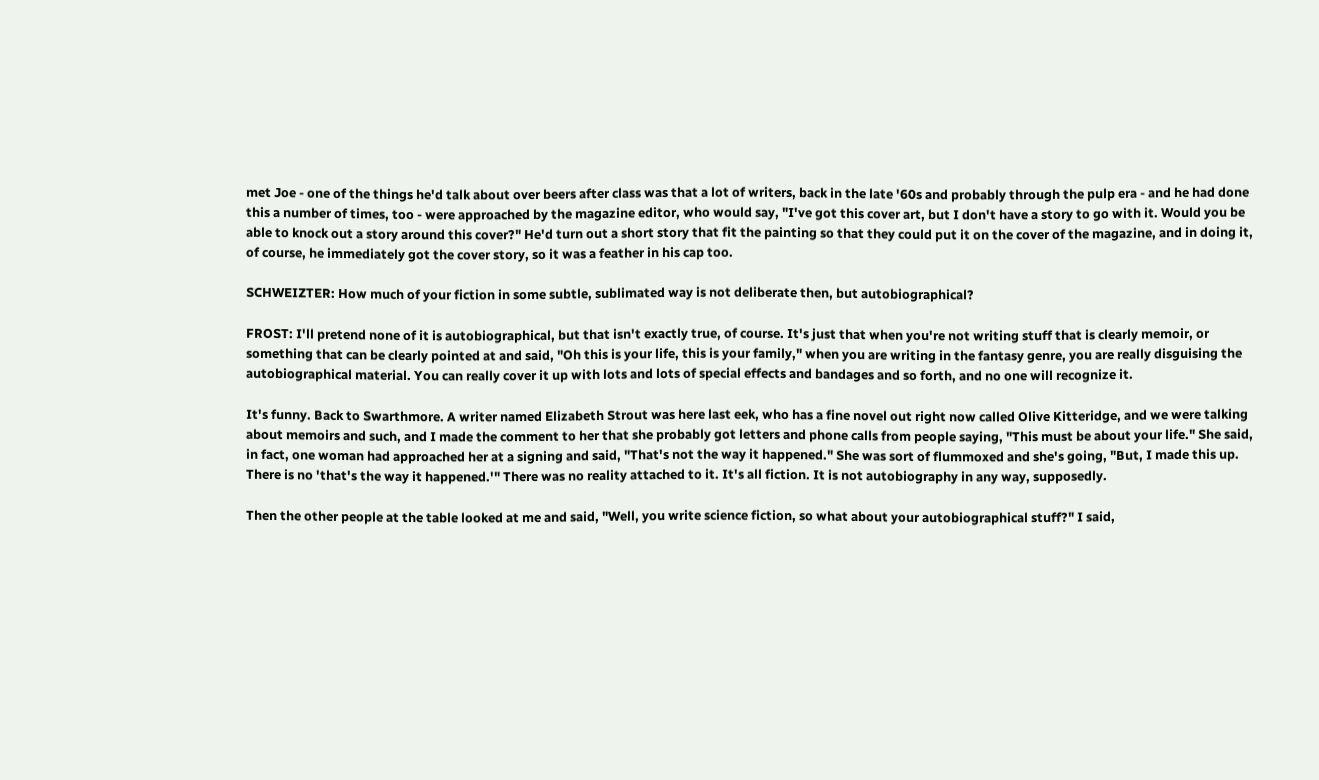met Joe - one of the things he'd talk about over beers after class was that a lot of writers, back in the late '60s and probably through the pulp era - and he had done this a number of times, too - were approached by the magazine editor, who would say, "I've got this cover art, but I don't have a story to go with it. Would you be able to knock out a story around this cover?" He'd turn out a short story that fit the painting so that they could put it on the cover of the magazine, and in doing it, of course, he immediately got the cover story, so it was a feather in his cap too.

SCHWEIZTER: How much of your fiction in some subtle, sublimated way is not deliberate then, but autobiographical?

FROST: I'll pretend none of it is autobiographical, but that isn't exactly true, of course. It's just that when you're not writing stuff that is clearly memoir, or something that can be clearly pointed at and said, "Oh this is your life, this is your family," when you are writing in the fantasy genre, you are really disguising the autobiographical material. You can really cover it up with lots and lots of special effects and bandages and so forth, and no one will recognize it.

It's funny. Back to Swarthmore. A writer named Elizabeth Strout was here last eek, who has a fine novel out right now called Olive Kitteridge, and we were talking about memoirs and such, and I made the comment to her that she probably got letters and phone calls from people saying, "This must be about your life." She said, in fact, one woman had approached her at a signing and said, "That's not the way it happened." She was sort of flummoxed and she's going, "But, I made this up. There is no 'that's the way it happened.'" There was no reality attached to it. It's all fiction. It is not autobiography in any way, supposedly.

Then the other people at the table looked at me and said, "Well, you write science fiction, so what about your autobiographical stuff?" I said,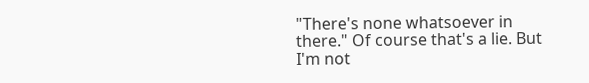"There's none whatsoever in there." Of course that's a lie. But I'm not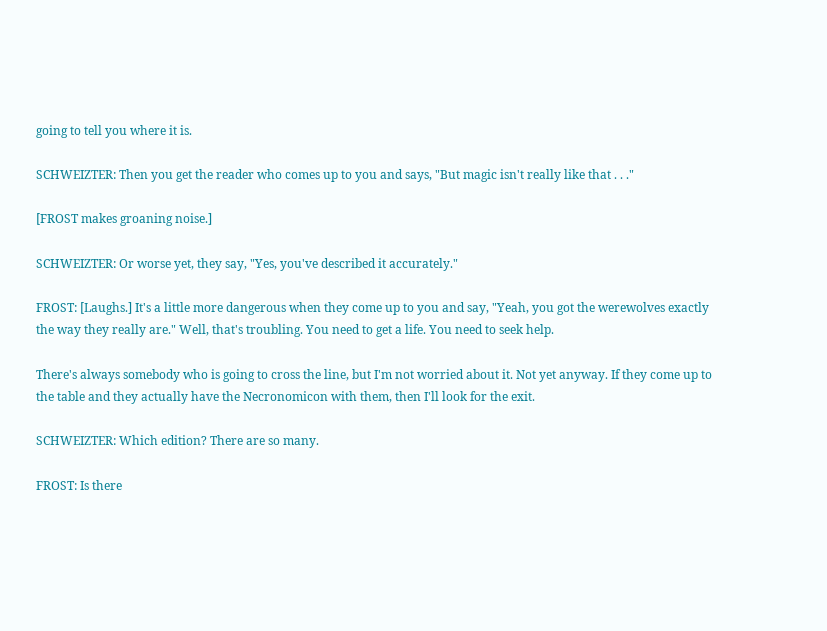going to tell you where it is.

SCHWEIZTER: Then you get the reader who comes up to you and says, "But magic isn't really like that . . ."

[FROST makes groaning noise.]

SCHWEIZTER: Or worse yet, they say, "Yes, you've described it accurately."

FROST: [Laughs.] It's a little more dangerous when they come up to you and say, "Yeah, you got the werewolves exactly the way they really are." Well, that's troubling. You need to get a life. You need to seek help.

There's always somebody who is going to cross the line, but I'm not worried about it. Not yet anyway. If they come up to the table and they actually have the Necronomicon with them, then I'll look for the exit.

SCHWEIZTER: Which edition? There are so many.

FROST: Is there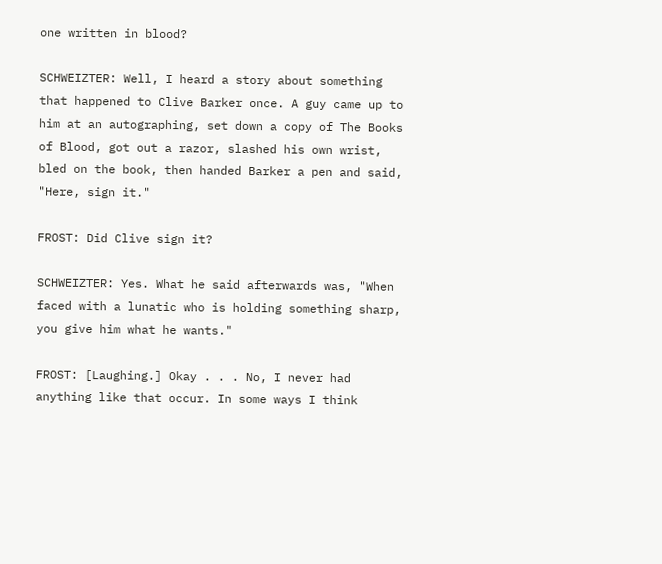one written in blood?

SCHWEIZTER: Well, I heard a story about something that happened to Clive Barker once. A guy came up to him at an autographing, set down a copy of The Books of Blood, got out a razor, slashed his own wrist, bled on the book, then handed Barker a pen and said, "Here, sign it."

FROST: Did Clive sign it?

SCHWEIZTER: Yes. What he said afterwards was, "When faced with a lunatic who is holding something sharp, you give him what he wants."

FROST: [Laughing.] Okay . . . No, I never had anything like that occur. In some ways I think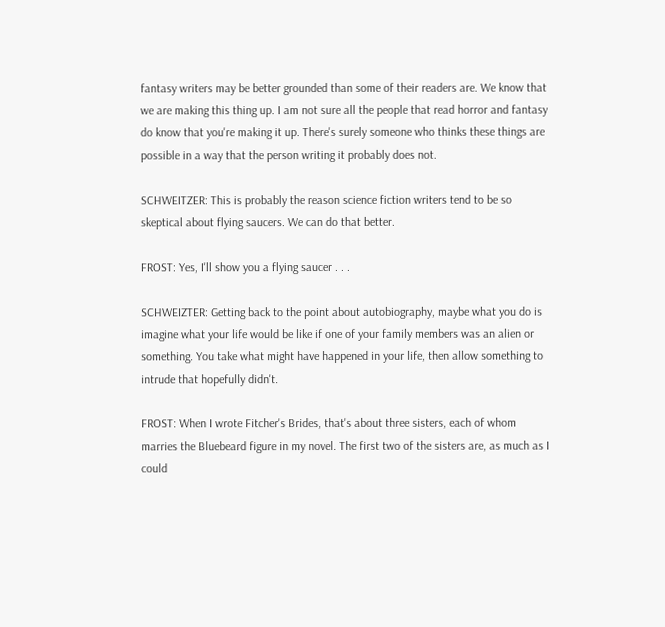fantasy writers may be better grounded than some of their readers are. We know that we are making this thing up. I am not sure all the people that read horror and fantasy do know that you're making it up. There's surely someone who thinks these things are possible in a way that the person writing it probably does not.

SCHWEITZER: This is probably the reason science fiction writers tend to be so skeptical about flying saucers. We can do that better.

FROST: Yes, I'll show you a flying saucer . . .

SCHWEIZTER: Getting back to the point about autobiography, maybe what you do is imagine what your life would be like if one of your family members was an alien or something. You take what might have happened in your life, then allow something to intrude that hopefully didn't.

FROST: When I wrote Fitcher's Brides, that's about three sisters, each of whom marries the Bluebeard figure in my novel. The first two of the sisters are, as much as I could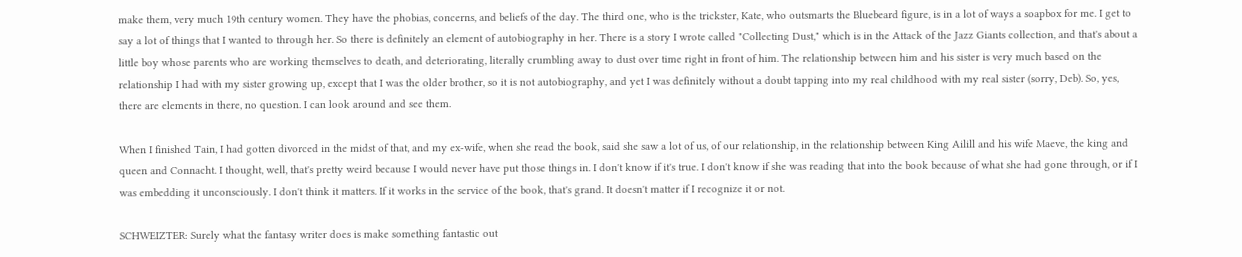make them, very much 19th century women. They have the phobias, concerns, and beliefs of the day. The third one, who is the trickster, Kate, who outsmarts the Bluebeard figure, is in a lot of ways a soapbox for me. I get to say a lot of things that I wanted to through her. So there is definitely an element of autobiography in her. There is a story I wrote called "Collecting Dust," which is in the Attack of the Jazz Giants collection, and that's about a little boy whose parents who are working themselves to death, and deteriorating, literally crumbling away to dust over time right in front of him. The relationship between him and his sister is very much based on the relationship I had with my sister growing up, except that I was the older brother, so it is not autobiography, and yet I was definitely without a doubt tapping into my real childhood with my real sister (sorry, Deb). So, yes, there are elements in there, no question. I can look around and see them.

When I finished Tain, I had gotten divorced in the midst of that, and my ex-wife, when she read the book, said she saw a lot of us, of our relationship, in the relationship between King Ailill and his wife Maeve, the king and queen and Connacht. I thought, well, that's pretty weird because I would never have put those things in. I don't know if it's true. I don't know if she was reading that into the book because of what she had gone through, or if I was embedding it unconsciously. I don't think it matters. If it works in the service of the book, that's grand. It doesn't matter if I recognize it or not.

SCHWEIZTER: Surely what the fantasy writer does is make something fantastic out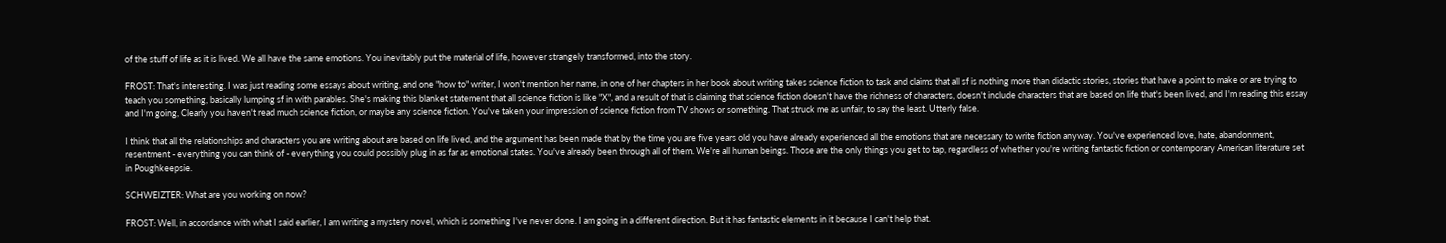of the stuff of life as it is lived. We all have the same emotions. You inevitably put the material of life, however strangely transformed, into the story.

FROST: That's interesting. I was just reading some essays about writing, and one "how to" writer, I won't mention her name, in one of her chapters in her book about writing takes science fiction to task and claims that all sf is nothing more than didactic stories, stories that have a point to make or are trying to teach you something, basically lumping sf in with parables. She's making this blanket statement that all science fiction is like "X", and a result of that is claiming that science fiction doesn't have the richness of characters, doesn't include characters that are based on life that's been lived, and I'm reading this essay and I'm going, Clearly you haven't read much science fiction, or maybe any science fiction. You've taken your impression of science fiction from TV shows or something. That struck me as unfair, to say the least. Utterly false.

I think that all the relationships and characters you are writing about are based on life lived, and the argument has been made that by the time you are five years old you have already experienced all the emotions that are necessary to write fiction anyway. You've experienced love, hate, abandonment, resentment - everything you can think of - everything you could possibly plug in as far as emotional states. You've already been through all of them. We're all human beings. Those are the only things you get to tap, regardless of whether you're writing fantastic fiction or contemporary American literature set in Poughkeepsie.

SCHWEIZTER: What are you working on now?

FROST: Well, in accordance with what I said earlier, I am writing a mystery novel, which is something I've never done. I am going in a different direction. But it has fantastic elements in it because I can't help that.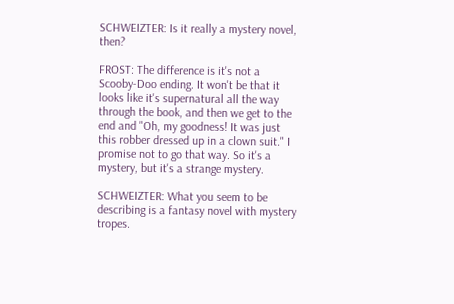SCHWEIZTER: Is it really a mystery novel, then?

FROST: The difference is it's not a Scooby-Doo ending. It won't be that it looks like it's supernatural all the way through the book, and then we get to the end and "Oh, my goodness! It was just this robber dressed up in a clown suit." I promise not to go that way. So it's a mystery, but it's a strange mystery.

SCHWEIZTER: What you seem to be describing is a fantasy novel with mystery tropes.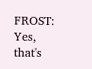FROST: Yes, that's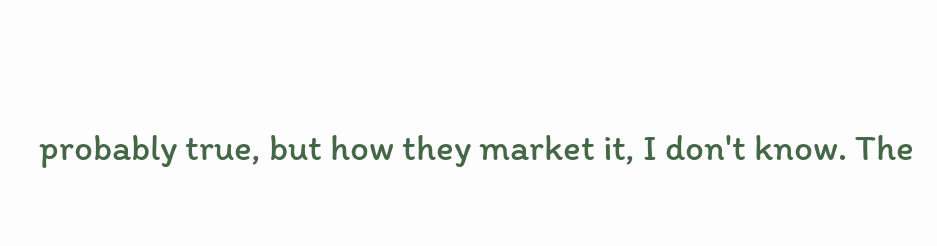probably true, but how they market it, I don't know. The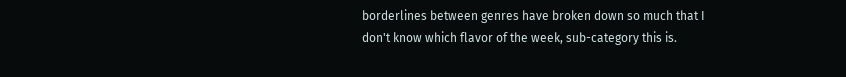borderlines between genres have broken down so much that I don't know which flavor of the week, sub-category this is.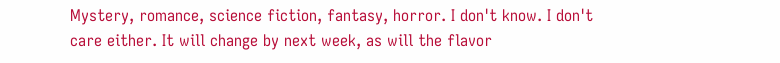Mystery, romance, science fiction, fantasy, horror. I don't know. I don't care either. It will change by next week, as will the flavor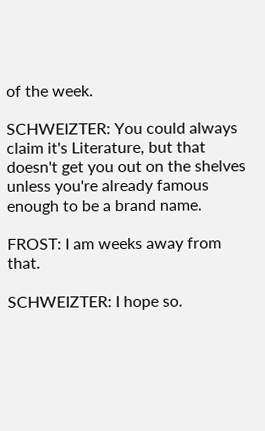of the week.

SCHWEIZTER: You could always claim it's Literature, but that doesn't get you out on the shelves unless you're already famous enough to be a brand name.

FROST: I am weeks away from that.

SCHWEIZTER: I hope so.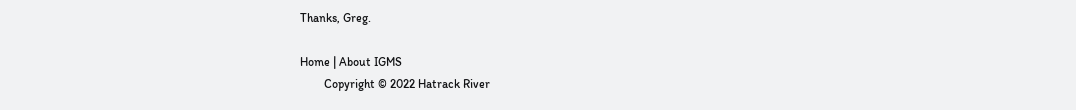Thanks, Greg.

Home | About IGMS
        Copyright © 2022 Hatrack River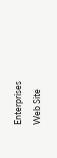Enterprises   Web Site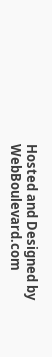Hosted and Designed by WebBoulevard.com